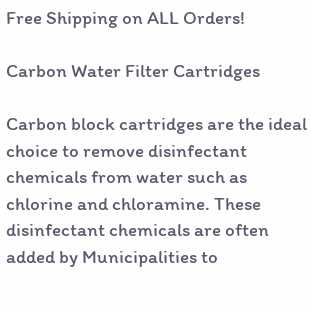Free Shipping on ALL Orders!

Carbon Water Filter Cartridges

Carbon block cartridges are the ideal choice to remove disinfectant chemicals from water such as chlorine and chloramine. These disinfectant chemicals are often added by Municipalities to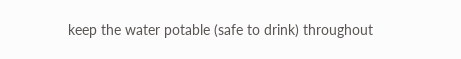keep the water potable (safe to drink) throughout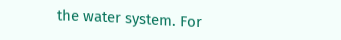the water system. For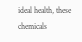ideal health, these chemicals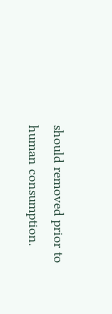should removed prior to human consumption.